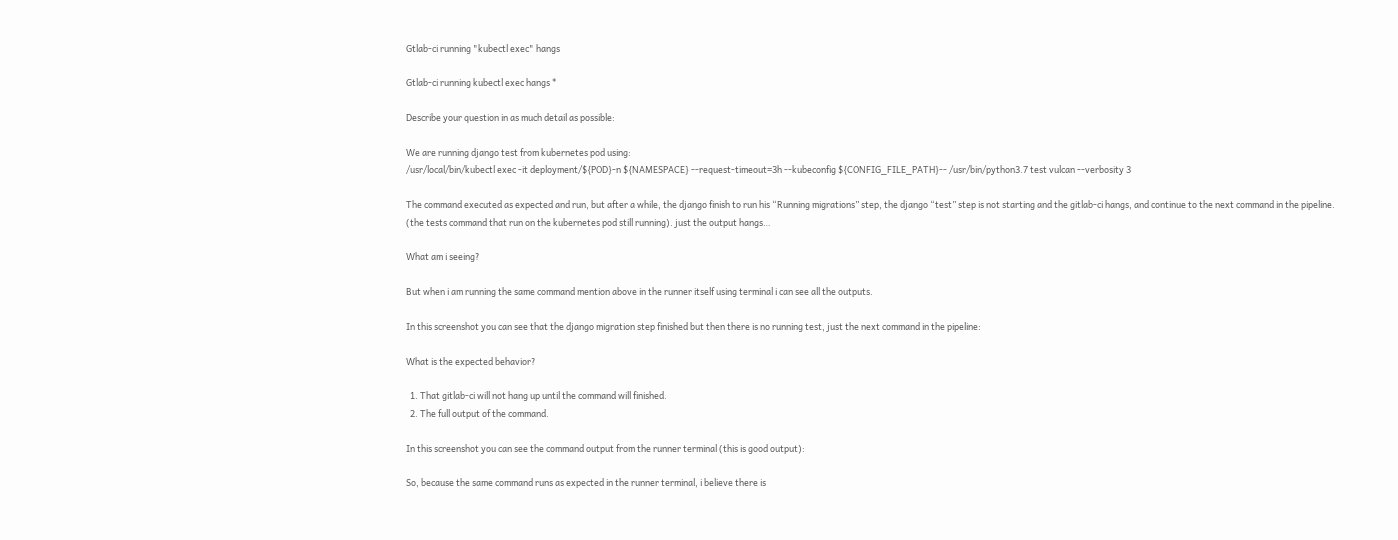Gtlab-ci running "kubectl exec" hangs

Gtlab-ci running kubectl exec hangs *

Describe your question in as much detail as possible:

We are running django test from kubernetes pod using:
/usr/local/bin/kubectl exec -it deployment/${POD}-n ${NAMESPACE} --request-timeout=3h --kubeconfig ${CONFIG_FILE_PATH}-- /usr/bin/python3.7 test vulcan --verbosity 3

The command executed as expected and run, but after a while, the django finish to run his “Running migrations” step, the django “test” step is not starting and the gitlab-ci hangs, and continue to the next command in the pipeline. (the tests command that run on the kubernetes pod still running). just the output hangs…

What am i seeing?

But when i am running the same command mention above in the runner itself using terminal i can see all the outputs.

In this screenshot you can see that the django migration step finished but then there is no running test, just the next command in the pipeline:

What is the expected behavior?

  1. That gitlab-ci will not hang up until the command will finished.
  2. The full output of the command.

In this screenshot you can see the command output from the runner terminal (this is good output):

So, because the same command runs as expected in the runner terminal, i believe there is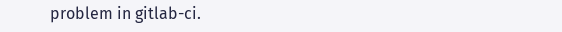problem in gitlab-ci.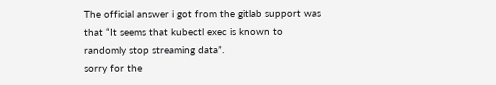The official answer i got from the gitlab support was that “It seems that kubectl exec is known to randomly stop streaming data”.
sorry for the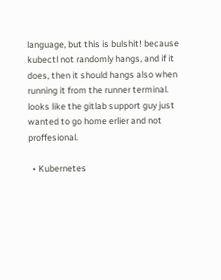language, but this is bulshit! because kubectl not randomly hangs, and if it does, then it should hangs also when running it from the runner terminal.
looks like the gitlab support guy just wanted to go home erlier and not proffesional.

  • Kubernetes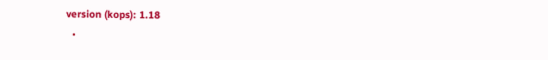version (kops): 1.18
  •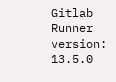Gitlab Runner version: 13.5.0